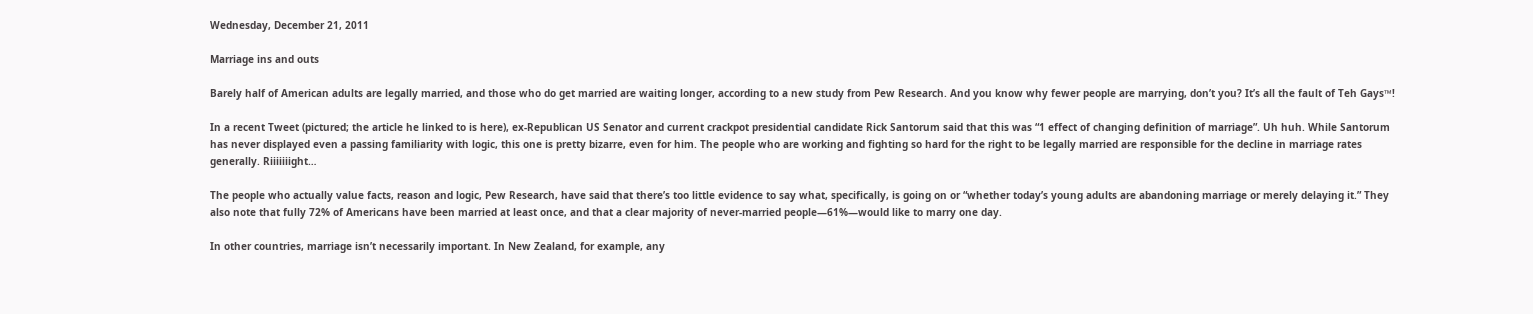Wednesday, December 21, 2011

Marriage ins and outs

Barely half of American adults are legally married, and those who do get married are waiting longer, according to a new study from Pew Research. And you know why fewer people are marrying, don’t you? It’s all the fault of Teh Gays™!

In a recent Tweet (pictured; the article he linked to is here), ex-Republican US Senator and current crackpot presidential candidate Rick Santorum said that this was “1 effect of changing definition of marriage”. Uh huh. While Santorum has never displayed even a passing familiarity with logic, this one is pretty bizarre, even for him. The people who are working and fighting so hard for the right to be legally married are responsible for the decline in marriage rates generally. Riiiiiiight…

The people who actually value facts, reason and logic, Pew Research, have said that there’s too little evidence to say what, specifically, is going on or “whether today’s young adults are abandoning marriage or merely delaying it.” They also note that fully 72% of Americans have been married at least once, and that a clear majority of never-married people—61%—would like to marry one day.

In other countries, marriage isn’t necessarily important. In New Zealand, for example, any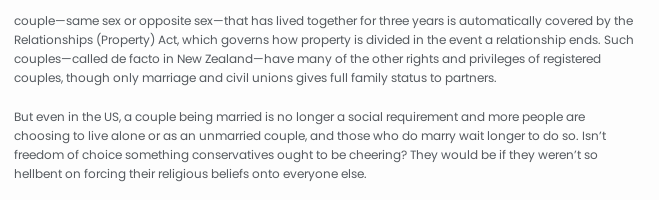couple—same sex or opposite sex—that has lived together for three years is automatically covered by the Relationships (Property) Act, which governs how property is divided in the event a relationship ends. Such couples—called de facto in New Zealand—have many of the other rights and privileges of registered couples, though only marriage and civil unions gives full family status to partners.

But even in the US, a couple being married is no longer a social requirement and more people are choosing to live alone or as an unmarried couple, and those who do marry wait longer to do so. Isn’t freedom of choice something conservatives ought to be cheering? They would be if they weren’t so hellbent on forcing their religious beliefs onto everyone else.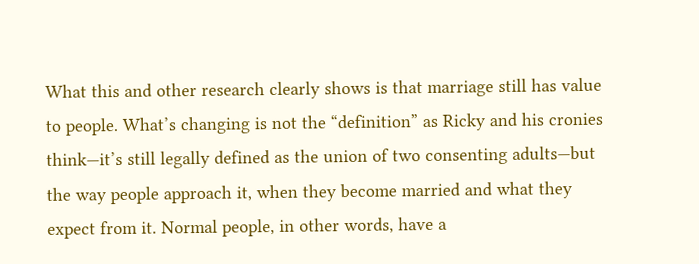What this and other research clearly shows is that marriage still has value to people. What’s changing is not the “definition” as Ricky and his cronies think—it’s still legally defined as the union of two consenting adults—but the way people approach it, when they become married and what they expect from it. Normal people, in other words, have a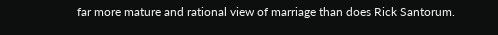far more mature and rational view of marriage than does Rick Santorum.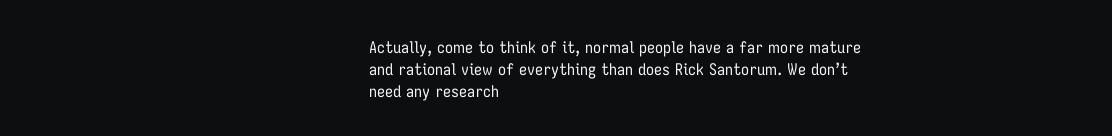Actually, come to think of it, normal people have a far more mature and rational view of everything than does Rick Santorum. We don’t need any research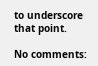to underscore that point.

No comments: